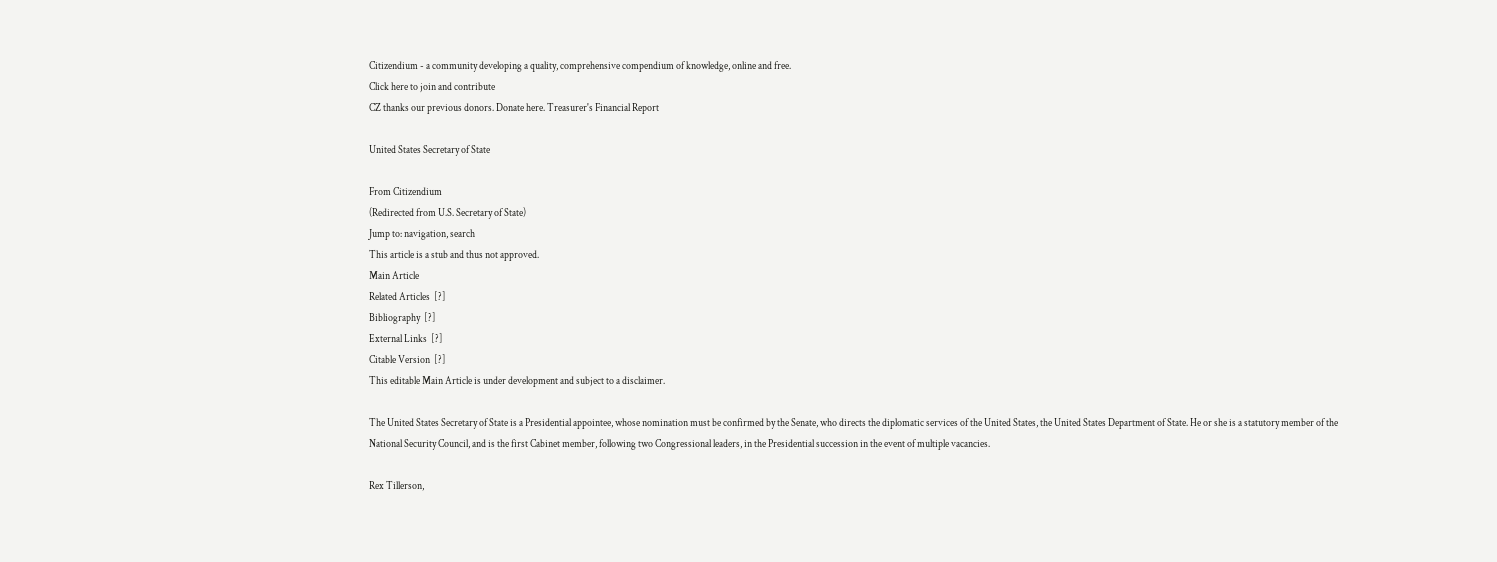Citizendium - a community developing a quality, comprehensive compendium of knowledge, online and free.
Click here to join and contribute
CZ thanks our previous donors. Donate here. Treasurer's Financial Report

United States Secretary of State

From Citizendium
(Redirected from U.S. Secretary of State)
Jump to: navigation, search
This article is a stub and thus not approved.
Main Article
Related Articles  [?]
Bibliography  [?]
External Links  [?]
Citable Version  [?]
This editable Main Article is under development and subject to a disclaimer.

The United States Secretary of State is a Presidential appointee, whose nomination must be confirmed by the Senate, who directs the diplomatic services of the United States, the United States Department of State. He or she is a statutory member of the National Security Council, and is the first Cabinet member, following two Congressional leaders, in the Presidential succession in the event of multiple vacancies.

Rex Tillerson,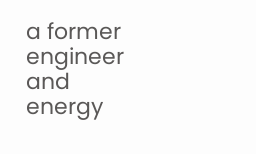a former engineer and energy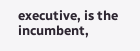executive, is the incumbent,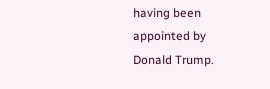having been appointed by Donald Trump.